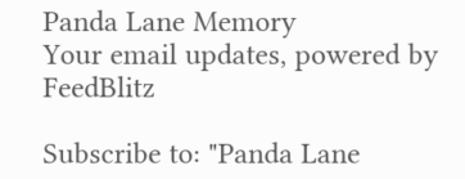Panda Lane Memory
Your email updates, powered by FeedBlitz

Subscribe to: "Panda Lane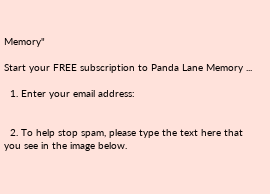Memory"

Start your FREE subscription to Panda Lane Memory ...

  1. Enter your email address:


  2. To help stop spam, please type the text here that you see in the image below.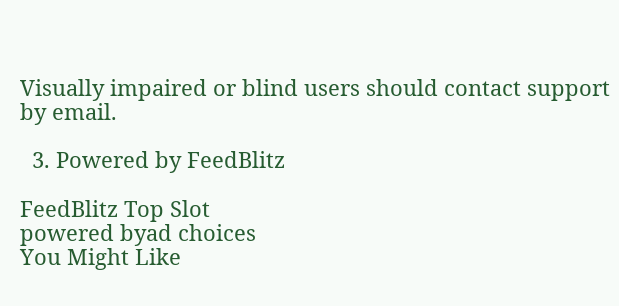Visually impaired or blind users should contact support by email.

  3. Powered by FeedBlitz

FeedBlitz Top Slot
powered byad choices
You Might Like